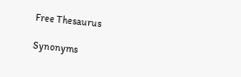Free Thesaurus

Synonyms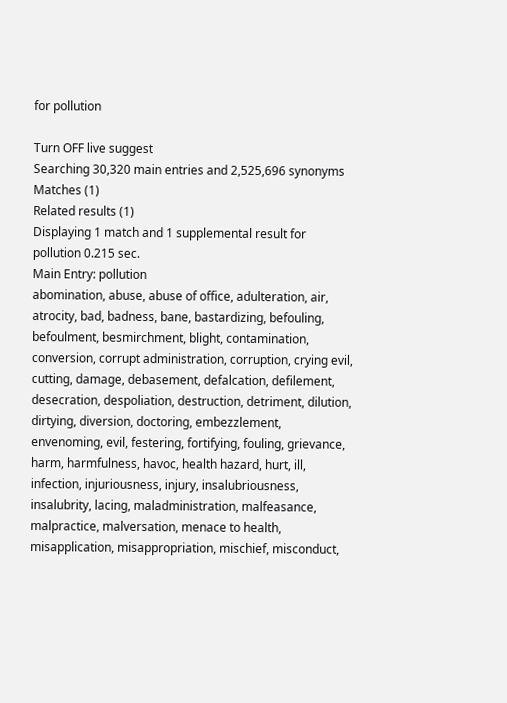for pollution

Turn OFF live suggest
Searching 30,320 main entries and 2,525,696 synonyms
Matches (1)
Related results (1)
Displaying 1 match and 1 supplemental result for pollution 0.215 sec.
Main Entry: pollution
abomination, abuse, abuse of office, adulteration, air, atrocity, bad, badness, bane, bastardizing, befouling, befoulment, besmirchment, blight, contamination, conversion, corrupt administration, corruption, crying evil, cutting, damage, debasement, defalcation, defilement, desecration, despoliation, destruction, detriment, dilution, dirtying, diversion, doctoring, embezzlement, envenoming, evil, festering, fortifying, fouling, grievance, harm, harmfulness, havoc, health hazard, hurt, ill, infection, injuriousness, injury, insalubriousness, insalubrity, lacing, maladministration, malfeasance, malpractice, malversation, menace to health, misapplication, misappropriation, mischief, misconduct,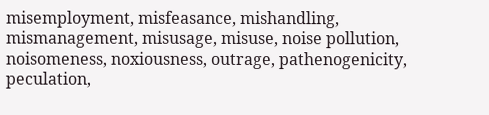misemployment, misfeasance, mishandling, mismanagement, misusage, misuse, noise pollution, noisomeness, noxiousness, outrage, pathenogenicity, peculation,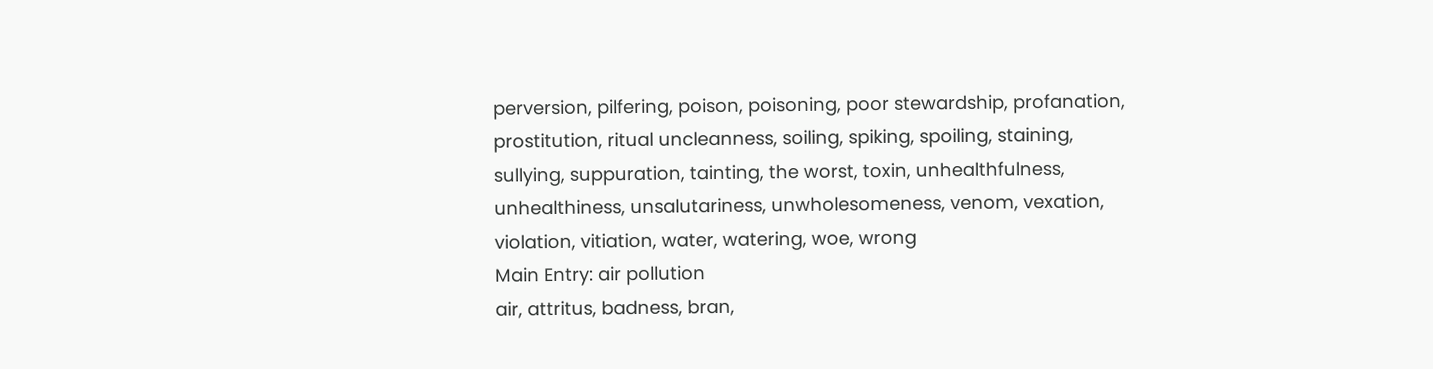perversion, pilfering, poison, poisoning, poor stewardship, profanation, prostitution, ritual uncleanness, soiling, spiking, spoiling, staining, sullying, suppuration, tainting, the worst, toxin, unhealthfulness, unhealthiness, unsalutariness, unwholesomeness, venom, vexation, violation, vitiation, water, watering, woe, wrong
Main Entry: air pollution
air, attritus, badness, bran,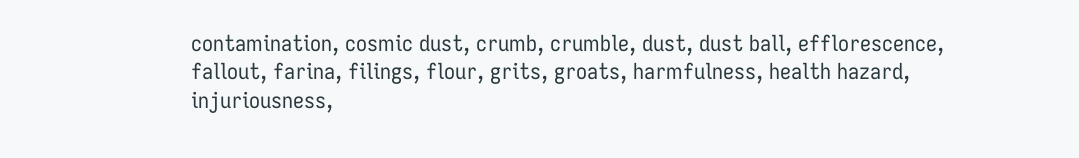contamination, cosmic dust, crumb, crumble, dust, dust ball, efflorescence, fallout, farina, filings, flour, grits, groats, harmfulness, health hazard, injuriousness,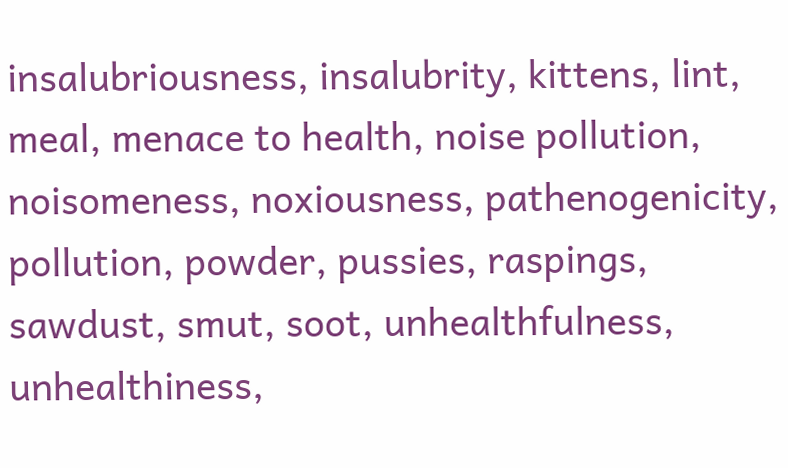insalubriousness, insalubrity, kittens, lint, meal, menace to health, noise pollution, noisomeness, noxiousness, pathenogenicity, pollution, powder, pussies, raspings, sawdust, smut, soot, unhealthfulness, unhealthiness,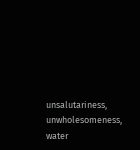unsalutariness, unwholesomeness, water